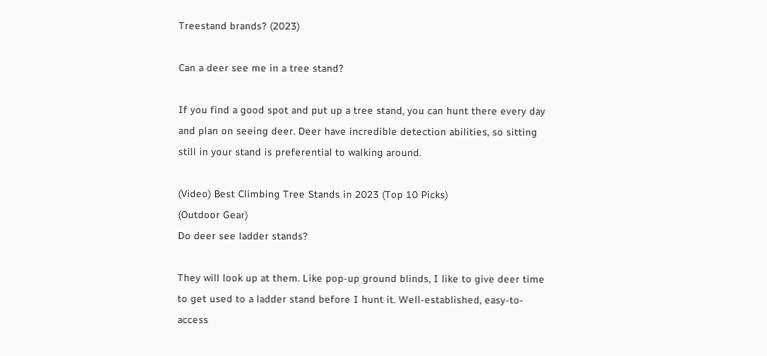Treestand brands? (2023)

Can a deer see me in a tree stand?

If you find a good spot and put up a tree stand, you can hunt there every day and plan on seeing deer. Deer have incredible detection abilities, so sitting still in your stand is preferential to walking around.

(Video) Best Climbing Tree Stands in 2023 (Top 10 Picks)
(Outdoor Gear)
Do deer see ladder stands?

They will look up at them. Like pop-up ground blinds, I like to give deer time to get used to a ladder stand before I hunt it. Well-established, easy-to-access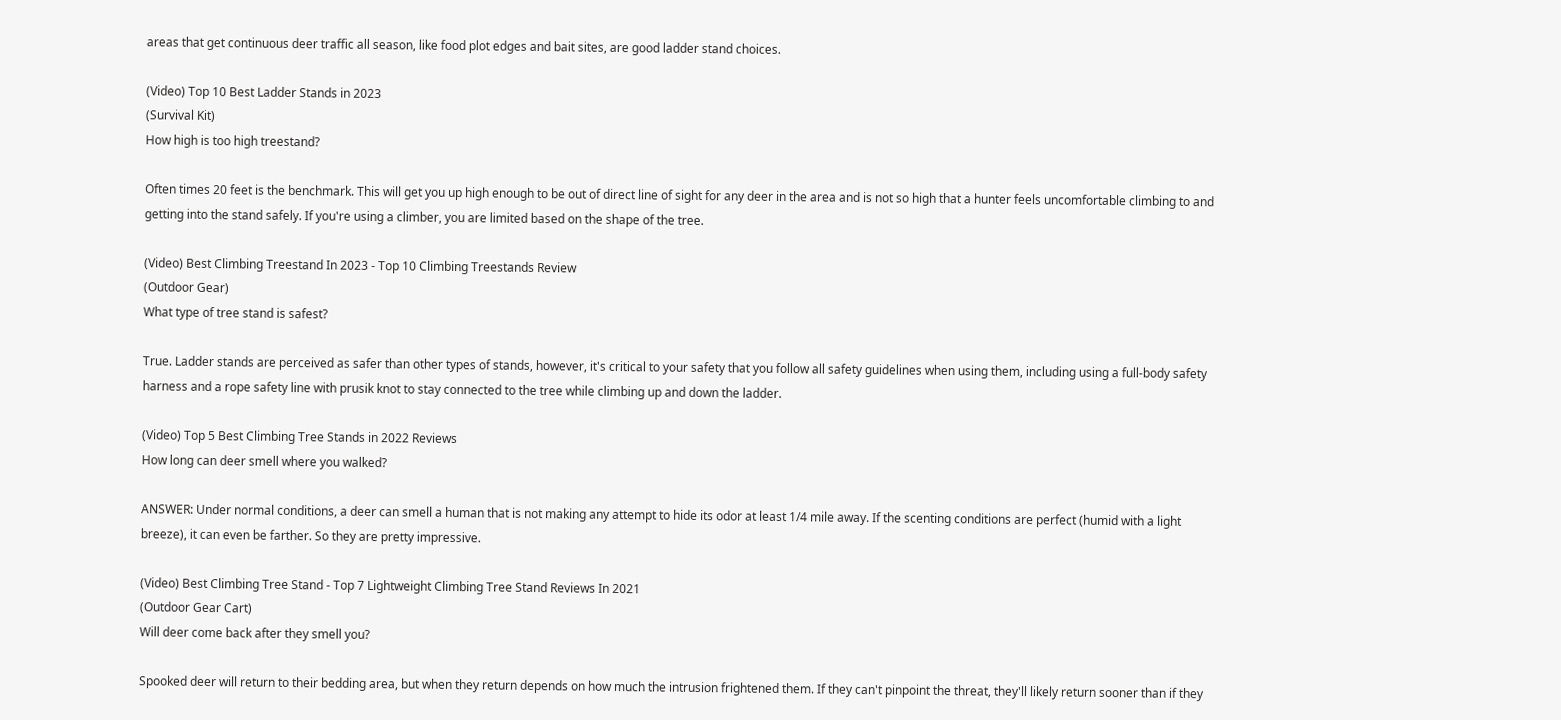areas that get continuous deer traffic all season, like food plot edges and bait sites, are good ladder stand choices.

(Video) Top 10 Best Ladder Stands in 2023
(Survival Kit)
How high is too high treestand?

Often times 20 feet is the benchmark. This will get you up high enough to be out of direct line of sight for any deer in the area and is not so high that a hunter feels uncomfortable climbing to and getting into the stand safely. If you're using a climber, you are limited based on the shape of the tree.

(Video) Best Climbing Treestand In 2023 - Top 10 Climbing Treestands Review
(Outdoor Gear)
What type of tree stand is safest?

True. Ladder stands are perceived as safer than other types of stands, however, it's critical to your safety that you follow all safety guidelines when using them, including using a full-body safety harness and a rope safety line with prusik knot to stay connected to the tree while climbing up and down the ladder.

(Video) Top 5 Best Climbing Tree Stands in 2022 Reviews
How long can deer smell where you walked?

ANSWER: Under normal conditions, a deer can smell a human that is not making any attempt to hide its odor at least 1/4 mile away. If the scenting conditions are perfect (humid with a light breeze), it can even be farther. So they are pretty impressive.

(Video) Best Climbing Tree Stand - Top 7 Lightweight Climbing Tree Stand Reviews In 2021
(Outdoor Gear Cart)
Will deer come back after they smell you?

Spooked deer will return to their bedding area, but when they return depends on how much the intrusion frightened them. If they can't pinpoint the threat, they'll likely return sooner than if they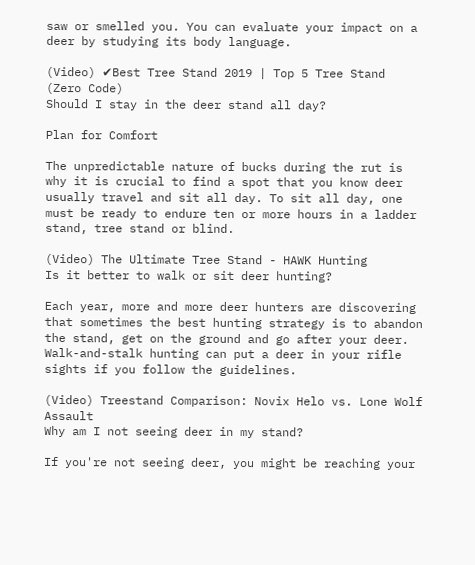saw or smelled you. You can evaluate your impact on a deer by studying its body language.

(Video) ✔Best Tree Stand 2019 | Top 5 Tree Stand
(Zero Code)
Should I stay in the deer stand all day?

Plan for Comfort

The unpredictable nature of bucks during the rut is why it is crucial to find a spot that you know deer usually travel and sit all day. To sit all day, one must be ready to endure ten or more hours in a ladder stand, tree stand or blind.

(Video) The Ultimate Tree Stand - HAWK Hunting
Is it better to walk or sit deer hunting?

Each year, more and more deer hunters are discovering that sometimes the best hunting strategy is to abandon the stand, get on the ground and go after your deer. Walk-and-stalk hunting can put a deer in your rifle sights if you follow the guidelines.

(Video) Treestand Comparison: Novix Helo vs. Lone Wolf Assault
Why am I not seeing deer in my stand?

If you're not seeing deer, you might be reaching your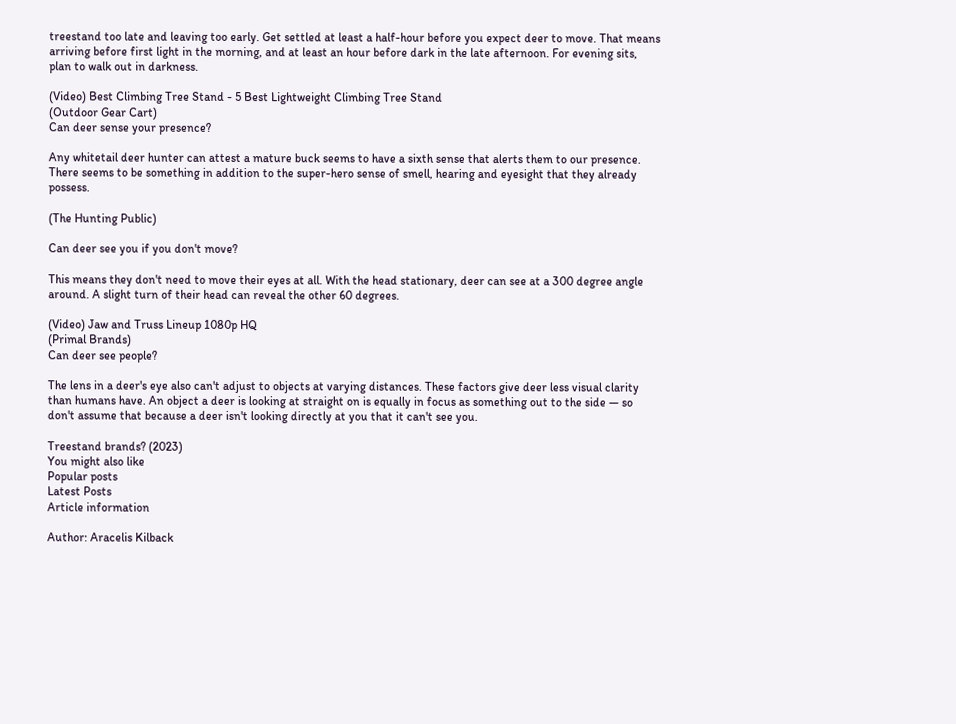treestand too late and leaving too early. Get settled at least a half-hour before you expect deer to move. That means arriving before first light in the morning, and at least an hour before dark in the late afternoon. For evening sits, plan to walk out in darkness.

(Video) Best Climbing Tree Stand - 5 Best Lightweight Climbing Tree Stand
(Outdoor Gear Cart)
Can deer sense your presence?

Any whitetail deer hunter can attest a mature buck seems to have a sixth sense that alerts them to our presence. There seems to be something in addition to the super-hero sense of smell, hearing and eyesight that they already possess.

(The Hunting Public)

Can deer see you if you don't move?

This means they don't need to move their eyes at all. With the head stationary, deer can see at a 300 degree angle around. A slight turn of their head can reveal the other 60 degrees.

(Video) Jaw and Truss Lineup 1080p HQ
(Primal Brands)
Can deer see people?

The lens in a deer's eye also can't adjust to objects at varying distances. These factors give deer less visual clarity than humans have. An object a deer is looking at straight on is equally in focus as something out to the side — so don't assume that because a deer isn't looking directly at you that it can't see you.

Treestand brands? (2023)
You might also like
Popular posts
Latest Posts
Article information

Author: Aracelis Kilback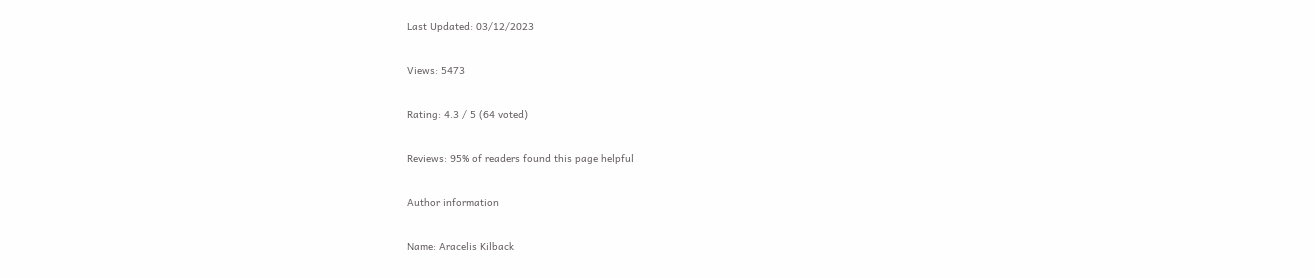Last Updated: 03/12/2023

Views: 5473

Rating: 4.3 / 5 (64 voted)

Reviews: 95% of readers found this page helpful

Author information

Name: Aracelis Kilback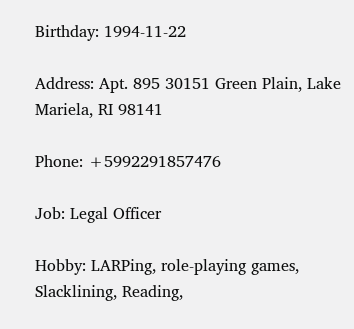Birthday: 1994-11-22

Address: Apt. 895 30151 Green Plain, Lake Mariela, RI 98141

Phone: +5992291857476

Job: Legal Officer

Hobby: LARPing, role-playing games, Slacklining, Reading,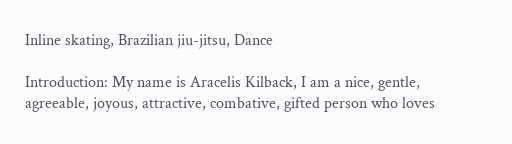Inline skating, Brazilian jiu-jitsu, Dance

Introduction: My name is Aracelis Kilback, I am a nice, gentle, agreeable, joyous, attractive, combative, gifted person who loves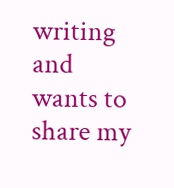writing and wants to share my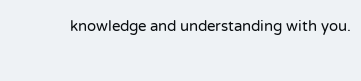knowledge and understanding with you.